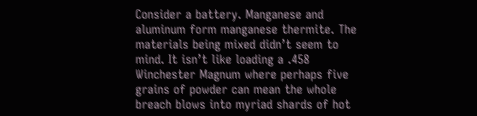Consider a battery. Manganese and aluminum form manganese thermite. The materials being mixed didn’t seem to mind. It isn’t like loading a .458 Winchester Magnum where perhaps five grains of powder can mean the whole breach blows into myriad shards of hot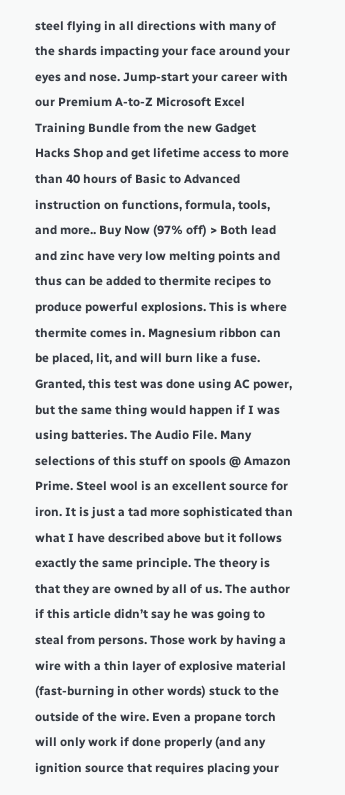steel flying in all directions with many of the shards impacting your face around your eyes and nose. Jump-start your career with our Premium A-to-Z Microsoft Excel Training Bundle from the new Gadget Hacks Shop and get lifetime access to more than 40 hours of Basic to Advanced instruction on functions, formula, tools, and more.. Buy Now (97% off) > Both lead and zinc have very low melting points and thus can be added to thermite recipes to produce powerful explosions. This is where thermite comes in. Magnesium ribbon can be placed, lit, and will burn like a fuse. Granted, this test was done using AC power, but the same thing would happen if I was using batteries. The Audio File. Many selections of this stuff on spools @ Amazon Prime. Steel wool is an excellent source for iron. It is just a tad more sophisticated than what I have described above but it follows exactly the same principle. The theory is that they are owned by all of us. The author if this article didn’t say he was going to steal from persons. Those work by having a wire with a thin layer of explosive material (fast-burning in other words) stuck to the outside of the wire. Even a propane torch will only work if done properly (and any ignition source that requires placing your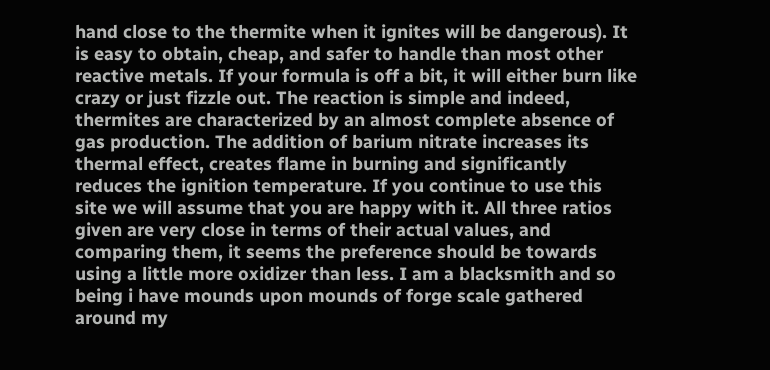hand close to the thermite when it ignites will be dangerous). It is easy to obtain, cheap, and safer to handle than most other reactive metals. If your formula is off a bit, it will either burn like crazy or just fizzle out. The reaction is simple and indeed, thermites are characterized by an almost complete absence of gas production. The addition of barium nitrate increases its thermal effect, creates flame in burning and significantly reduces the ignition temperature. If you continue to use this site we will assume that you are happy with it. All three ratios given are very close in terms of their actual values, and comparing them, it seems the preference should be towards using a little more oxidizer than less. I am a blacksmith and so being i have mounds upon mounds of forge scale gathered around my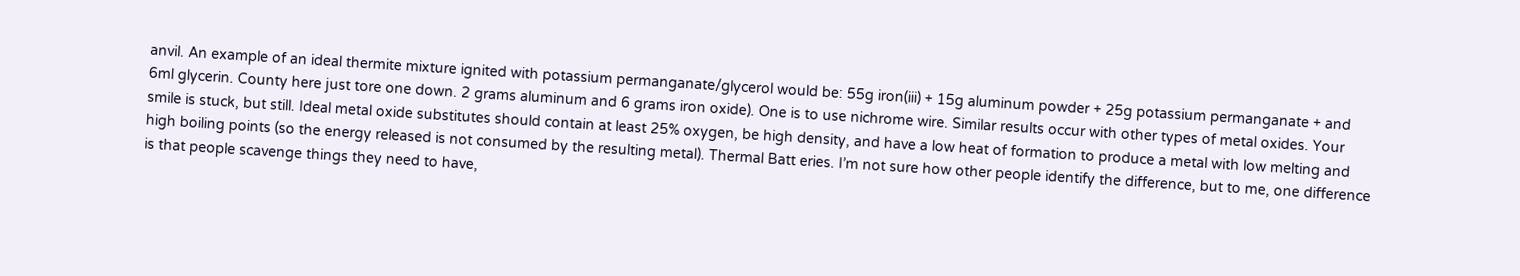anvil. An example of an ideal thermite mixture ignited with potassium permanganate/glycerol would be: 55g iron(iii) + 15g aluminum powder + 25g potassium permanganate + and 6ml glycerin. County here just tore one down. 2 grams aluminum and 6 grams iron oxide). One is to use nichrome wire. Similar results occur with other types of metal oxides. Your smile is stuck, but still. Ideal metal oxide substitutes should contain at least 25% oxygen, be high density, and have a low heat of formation to produce a metal with low melting and high boiling points (so the energy released is not consumed by the resulting metal). Thermal Batt eries. I’m not sure how other people identify the difference, but to me, one difference is that people scavenge things they need to have,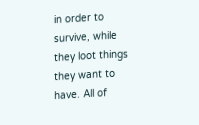in order to survive, while they loot things they want to have. All of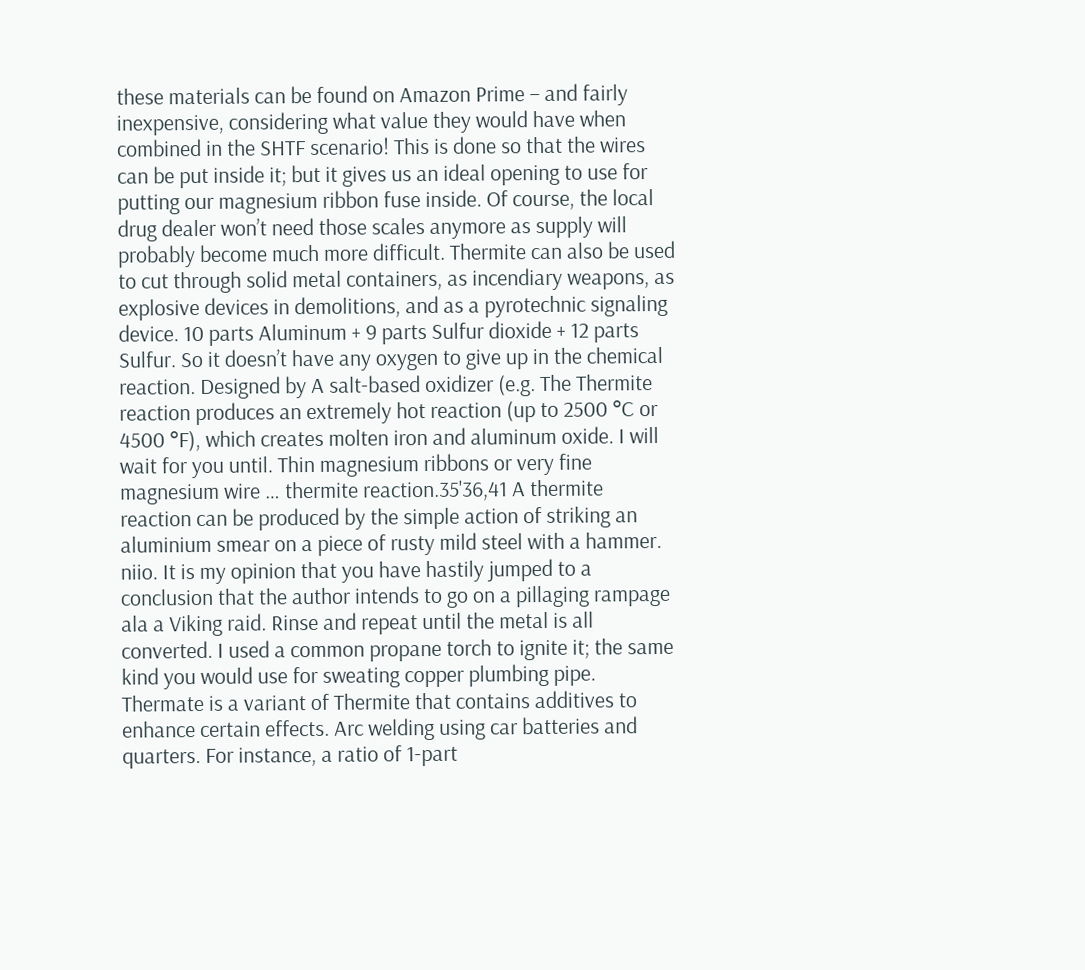these materials can be found on Amazon Prime – and fairly inexpensive, considering what value they would have when combined in the SHTF scenario! This is done so that the wires can be put inside it; but it gives us an ideal opening to use for putting our magnesium ribbon fuse inside. Of course, the local drug dealer won’t need those scales anymore as supply will probably become much more difficult. Thermite can also be used to cut through solid metal containers, as incendiary weapons, as explosive devices in demolitions, and as a pyrotechnic signaling device. 10 parts Aluminum + 9 parts Sulfur dioxide + 12 parts Sulfur. So it doesn’t have any oxygen to give up in the chemical reaction. Designed by A salt-based oxidizer (e.g. The Thermite reaction produces an extremely hot reaction (up to 2500 °C or 4500 °F), which creates molten iron and aluminum oxide. I will wait for you until. Thin magnesium ribbons or very fine magnesium wire … thermite reaction.35'36,41 A thermite reaction can be produced by the simple action of striking an aluminium smear on a piece of rusty mild steel with a hammer. niio. It is my opinion that you have hastily jumped to a conclusion that the author intends to go on a pillaging rampage ala a Viking raid. Rinse and repeat until the metal is all converted. I used a common propane torch to ignite it; the same kind you would use for sweating copper plumbing pipe. Thermate is a variant of Thermite that contains additives to enhance certain effects. Arc welding using car batteries and quarters. For instance, a ratio of 1-part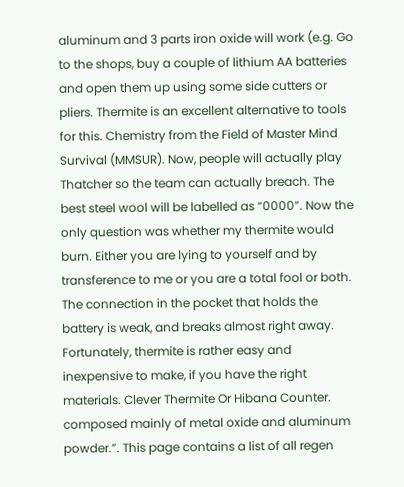aluminum and 3 parts iron oxide will work (e.g. Go to the shops, buy a couple of lithium AA batteries and open them up using some side cutters or pliers. Thermite is an excellent alternative to tools for this. Chemistry from the Field of Master Mind Survival (MMSUR). Now, people will actually play Thatcher so the team can actually breach. The best steel wool will be labelled as “0000”. Now the only question was whether my thermite would burn. Either you are lying to yourself and by transference to me or you are a total fool or both. The connection in the pocket that holds the battery is weak, and breaks almost right away. Fortunately, thermite is rather easy and inexpensive to make, if you have the right materials. Clever Thermite Or Hibana Counter. composed mainly of metal oxide and aluminum powder.”. This page contains a list of all regen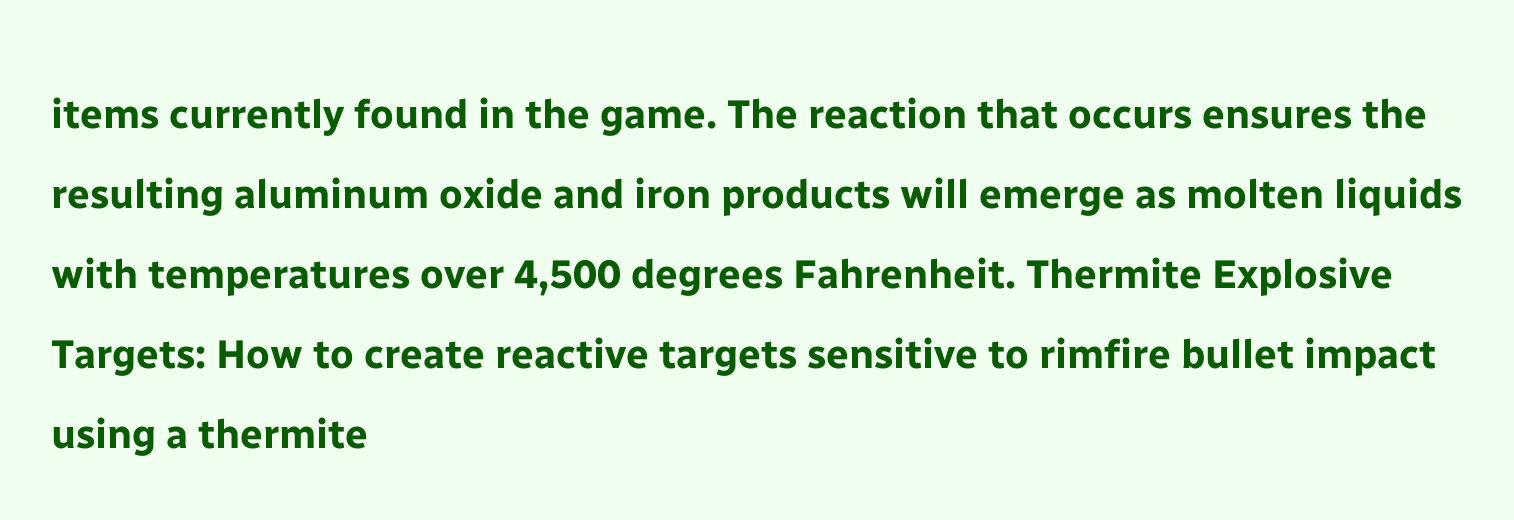items currently found in the game. The reaction that occurs ensures the resulting aluminum oxide and iron products will emerge as molten liquids with temperatures over 4,500 degrees Fahrenheit. Thermite Explosive Targets: How to create reactive targets sensitive to rimfire bullet impact using a thermite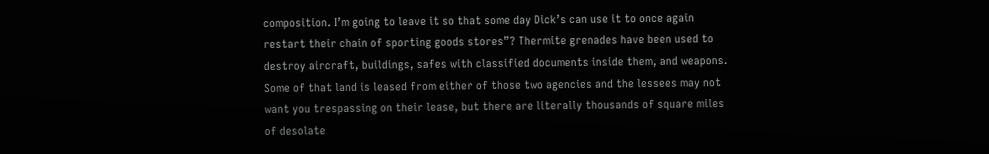composition. I’m going to leave it so that some day Dick’s can use it to once again restart their chain of sporting goods stores”? Thermite grenades have been used to destroy aircraft, buildings, safes with classified documents inside them, and weapons. Some of that land is leased from either of those two agencies and the lessees may not want you trespassing on their lease, but there are literally thousands of square miles of desolate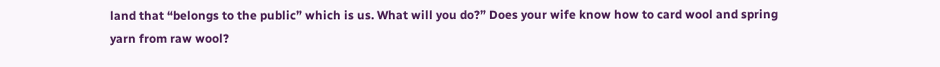land that “belongs to the public” which is us. What will you do?” Does your wife know how to card wool and spring yarn from raw wool?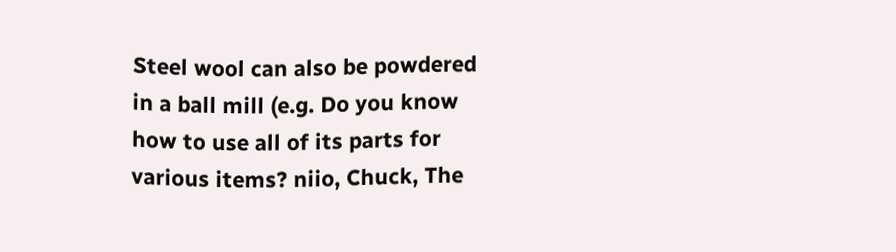Steel wool can also be powdered in a ball mill (e.g. Do you know how to use all of its parts for various items? niio, Chuck, The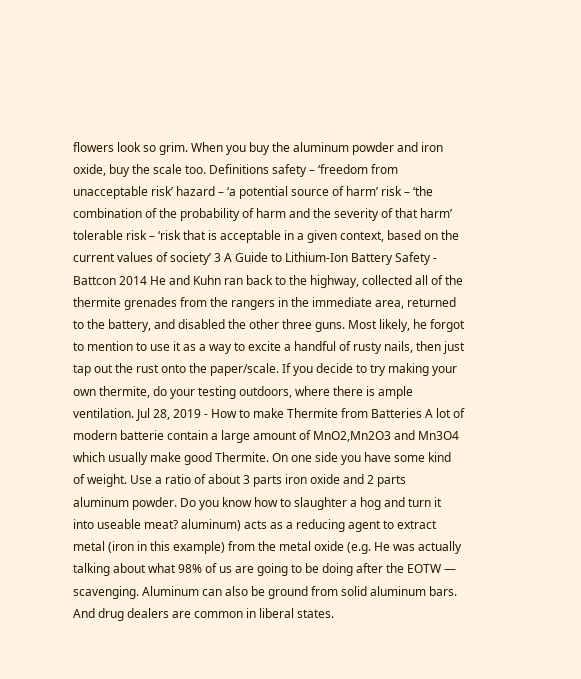flowers look so grim. When you buy the aluminum powder and iron oxide, buy the scale too. Definitions safety – ‘freedom from unacceptable risk’ hazard – ‘a potential source of harm’ risk – ‘the combination of the probability of harm and the severity of that harm’ tolerable risk – ‘risk that is acceptable in a given context, based on the current values of society’ 3 A Guide to Lithium-Ion Battery Safety - Battcon 2014 He and Kuhn ran back to the highway, collected all of the thermite grenades from the rangers in the immediate area, returned to the battery, and disabled the other three guns. Most likely, he forgot to mention to use it as a way to excite a handful of rusty nails, then just tap out the rust onto the paper/scale. If you decide to try making your own thermite, do your testing outdoors, where there is ample ventilation. Jul 28, 2019 - How to make Thermite from Batteries A lot of modern batterie contain a large amount of MnO2,Mn2O3 and Mn3O4 which usually make good Thermite. On one side you have some kind of weight. Use a ratio of about 3 parts iron oxide and 2 parts aluminum powder. Do you know how to slaughter a hog and turn it into useable meat? aluminum) acts as a reducing agent to extract metal (iron in this example) from the metal oxide (e.g. He was actually talking about what 98% of us are going to be doing after the EOTW — scavenging. Aluminum can also be ground from solid aluminum bars. And drug dealers are common in liberal states.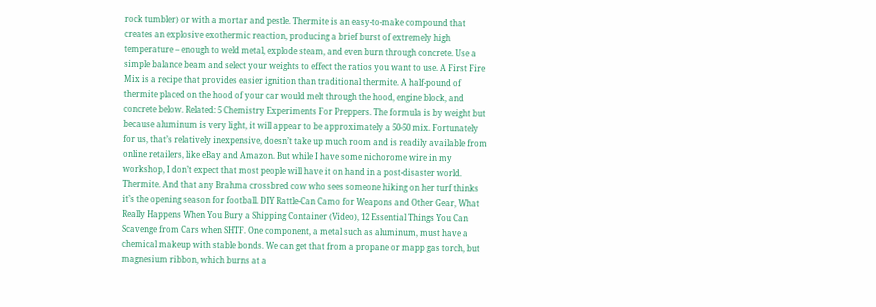rock tumbler) or with a mortar and pestle. Thermite is an easy-to-make compound that creates an explosive exothermic reaction, producing a brief burst of extremely high temperature – enough to weld metal, explode steam, and even burn through concrete. Use a simple balance beam and select your weights to effect the ratios you want to use. A First Fire Mix is a recipe that provides easier ignition than traditional thermite. A half-pound of thermite placed on the hood of your car would melt through the hood, engine block, and concrete below. Related: 5 Chemistry Experiments For Preppers. The formula is by weight but because aluminum is very light, it will appear to be approximately a 50-50 mix. Fortunately for us, that’s relatively inexpensive, doesn’t take up much room and is readily available from online retailers, like eBay and Amazon. But while I have some nichorome wire in my workshop, I don’t expect that most people will have it on hand in a post-disaster world. Thermite. And that any Brahma crossbred cow who sees someone hiking on her turf thinks it’s the opening season for football. DIY Rattle-Can Camo for Weapons and Other Gear, What Really Happens When You Bury a Shipping Container (Video), 12 Essential Things You Can Scavenge from Cars when SHTF. One component, a metal such as aluminum, must have a chemical makeup with stable bonds. We can get that from a propane or mapp gas torch, but magnesium ribbon, which burns at a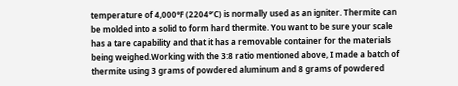temperature of 4,000°F (2204°’C) is normally used as an igniter. Thermite can be molded into a solid to form hard thermite. You want to be sure your scale has a tare capability and that it has a removable container for the materials being weighed.Working with the 3:8 ratio mentioned above, I made a batch of thermite using 3 grams of powdered aluminum and 8 grams of powdered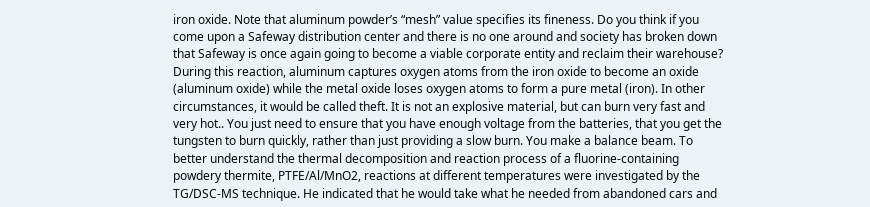iron oxide. Note that aluminum powder’s “mesh” value specifies its fineness. Do you think if you come upon a Safeway distribution center and there is no one around and society has broken down that Safeway is once again going to become a viable corporate entity and reclaim their warehouse? During this reaction, aluminum captures oxygen atoms from the iron oxide to become an oxide (aluminum oxide) while the metal oxide loses oxygen atoms to form a pure metal (iron). In other circumstances, it would be called theft. It is not an explosive material, but can burn very fast and very hot.. You just need to ensure that you have enough voltage from the batteries, that you get the tungsten to burn quickly, rather than just providing a slow burn. You make a balance beam. To better understand the thermal decomposition and reaction process of a fluorine-containing powdery thermite, PTFE/Al/MnO2, reactions at different temperatures were investigated by the TG/DSC-MS technique. He indicated that he would take what he needed from abandoned cars and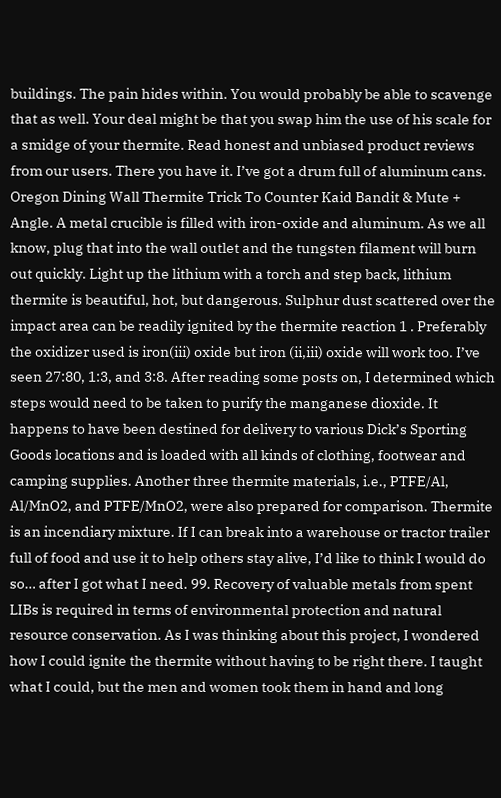buildings. The pain hides within. You would probably be able to scavenge that as well. Your deal might be that you swap him the use of his scale for a smidge of your thermite. Read honest and unbiased product reviews from our users. There you have it. I’ve got a drum full of aluminum cans. Oregon Dining Wall Thermite Trick To Counter Kaid Bandit & Mute + Angle. A metal crucible is filled with iron-oxide and aluminum. As we all know, plug that into the wall outlet and the tungsten filament will burn out quickly. Light up the lithium with a torch and step back, lithium thermite is beautiful, hot, but dangerous. Sulphur dust scattered over the impact area can be readily ignited by the thermite reaction 1 . Preferably the oxidizer used is iron(iii) oxide but iron (ii,iii) oxide will work too. I’ve seen 27:80, 1:3, and 3:8. After reading some posts on, I determined which steps would need to be taken to purify the manganese dioxide. It happens to have been destined for delivery to various Dick’s Sporting Goods locations and is loaded with all kinds of clothing, footwear and camping supplies. Another three thermite materials, i.e., PTFE/Al, Al/MnO2, and PTFE/MnO2, were also prepared for comparison. Thermite is an incendiary mixture. If I can break into a warehouse or tractor trailer full of food and use it to help others stay alive, I’d like to think I would do so… after I got what I need. 99. Recovery of valuable metals from spent LIBs is required in terms of environmental protection and natural resource conservation. As I was thinking about this project, I wondered how I could ignite the thermite without having to be right there. I taught what I could, but the men and women took them in hand and long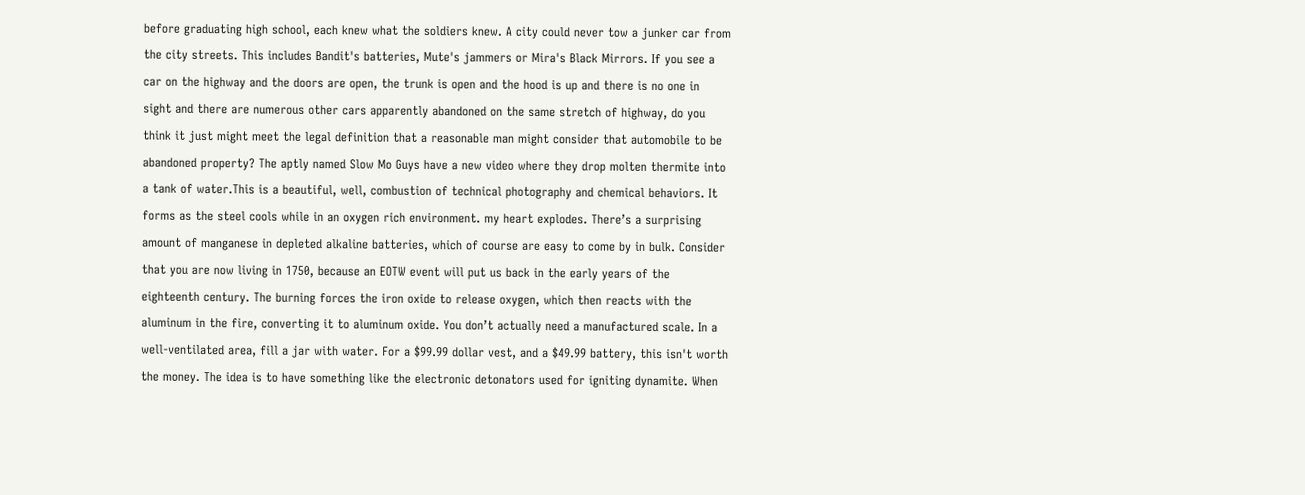before graduating high school, each knew what the soldiers knew. A city could never tow a junker car from the city streets. This includes Bandit's batteries, Mute's jammers or Mira's Black Mirrors. If you see a car on the highway and the doors are open, the trunk is open and the hood is up and there is no one in sight and there are numerous other cars apparently abandoned on the same stretch of highway, do you think it just might meet the legal definition that a reasonable man might consider that automobile to be abandoned property? The aptly named Slow Mo Guys have a new video where they drop molten thermite into a tank of water.This is a beautiful, well, combustion of technical photography and chemical behaviors. It forms as the steel cools while in an oxygen rich environment. my heart explodes. There’s a surprising amount of manganese in depleted alkaline batteries, which of course are easy to come by in bulk. Consider that you are now living in 1750, because an EOTW event will put us back in the early years of the eighteenth century. The burning forces the iron oxide to release oxygen, which then reacts with the aluminum in the fire, converting it to aluminum oxide. You don’t actually need a manufactured scale. In a well-ventilated area, fill a jar with water. For a $99.99 dollar vest, and a $49.99 battery, this isn't worth the money. The idea is to have something like the electronic detonators used for igniting dynamite. When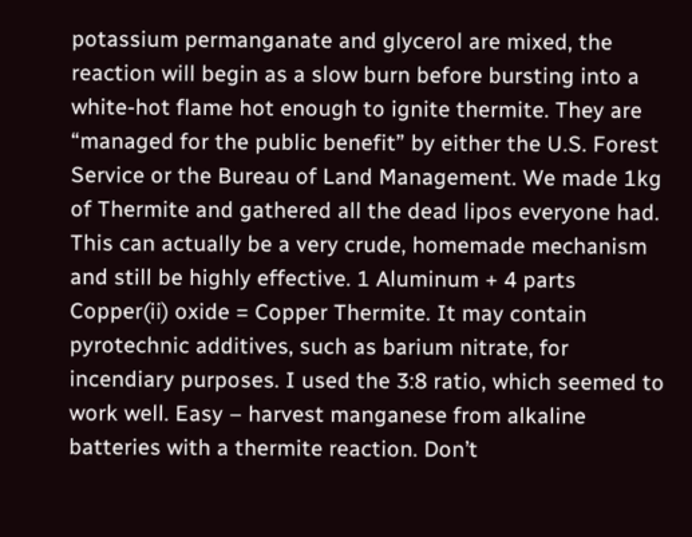potassium permanganate and glycerol are mixed, the reaction will begin as a slow burn before bursting into a white-hot flame hot enough to ignite thermite. They are “managed for the public benefit” by either the U.S. Forest Service or the Bureau of Land Management. We made 1kg of Thermite and gathered all the dead lipos everyone had. This can actually be a very crude, homemade mechanism and still be highly effective. 1 Aluminum + 4 parts Copper(ii) oxide = Copper Thermite. It may contain pyrotechnic additives, such as barium nitrate, for incendiary purposes. I used the 3:8 ratio, which seemed to work well. Easy – harvest manganese from alkaline batteries with a thermite reaction. Don’t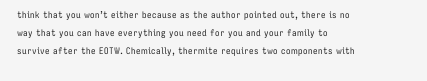think that you won’t either because as the author pointed out, there is no way that you can have everything you need for you and your family to survive after the EOTW. Chemically, thermite requires two components with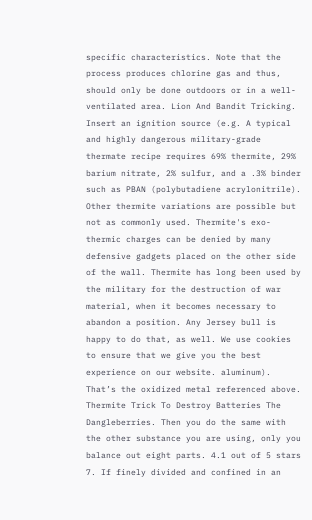specific characteristics. Note that the process produces chlorine gas and thus, should only be done outdoors or in a well-ventilated area. Lion And Bandit Tricking. Insert an ignition source (e.g. A typical and highly dangerous military-grade thermate recipe requires 69% thermite, 29% barium nitrate, 2% sulfur, and a .3% binder such as PBAN (polybutadiene acrylonitrile). Other thermite variations are possible but not as commonly used. Thermite's exo-thermic charges can be denied by many defensive gadgets placed on the other side of the wall. Thermite has long been used by the military for the destruction of war material, when it becomes necessary to abandon a position. Any Jersey bull is happy to do that, as well. We use cookies to ensure that we give you the best experience on our website. aluminum). That’s the oxidized metal referenced above. Thermite Trick To Destroy Batteries The Dangleberries. Then you do the same with the other substance you are using, only you balance out eight parts. 4.1 out of 5 stars 7. If finely divided and confined in an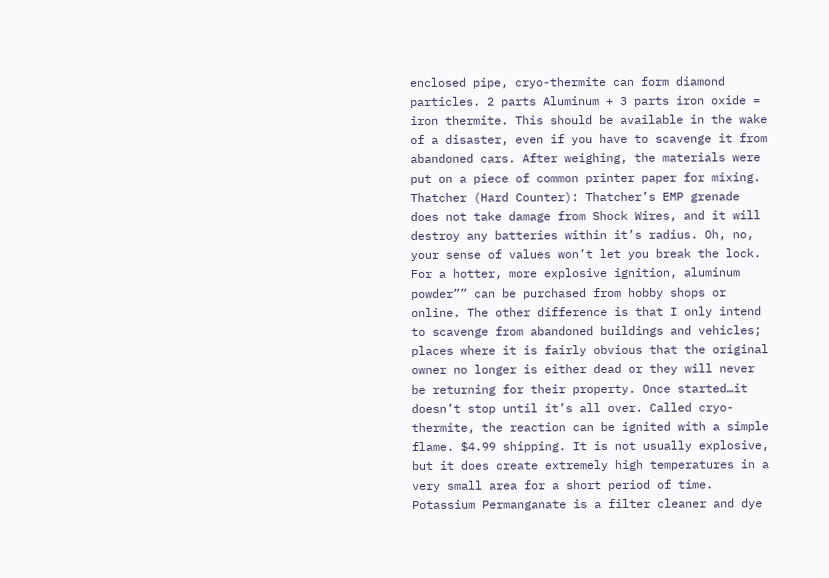enclosed pipe, cryo-thermite can form diamond particles. 2 parts Aluminum + 3 parts iron oxide = iron thermite. This should be available in the wake of a disaster, even if you have to scavenge it from abandoned cars. After weighing, the materials were put on a piece of common printer paper for mixing. Thatcher (Hard Counter): Thatcher’s EMP grenade does not take damage from Shock Wires, and it will destroy any batteries within it’s radius. Oh, no, your sense of values won’t let you break the lock. For a hotter, more explosive ignition, aluminum powder”” can be purchased from hobby shops or online. The other difference is that I only intend to scavenge from abandoned buildings and vehicles; places where it is fairly obvious that the original owner no longer is either dead or they will never be returning for their property. Once started…it doesn’t stop until it’s all over. Called cryo-thermite, the reaction can be ignited with a simple flame. $4.99 shipping. It is not usually explosive, but it does create extremely high temperatures in a very small area for a short period of time. Potassium Permanganate is a filter cleaner and dye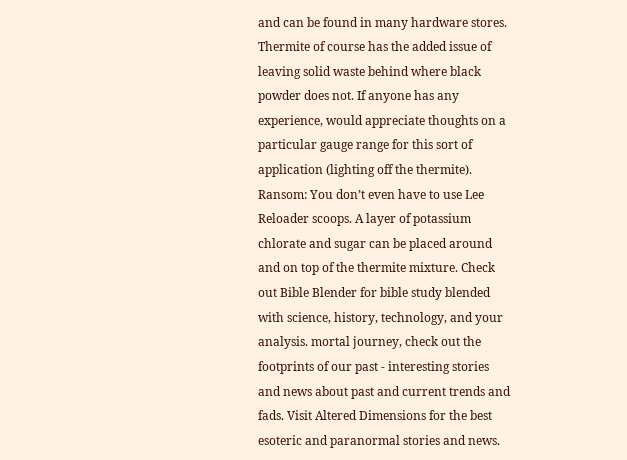and can be found in many hardware stores. Thermite of course has the added issue of leaving solid waste behind where black powder does not. If anyone has any experience, would appreciate thoughts on a particular gauge range for this sort of application (lighting off the thermite). Ransom: You don’t even have to use Lee Reloader scoops. A layer of potassium chlorate and sugar can be placed around and on top of the thermite mixture. Check out Bible Blender for bible study blended with science, history, technology, and your analysis. mortal journey, check out the footprints of our past - interesting stories and news about past and current trends and fads. Visit Altered Dimensions for the best esoteric and paranormal stories and news.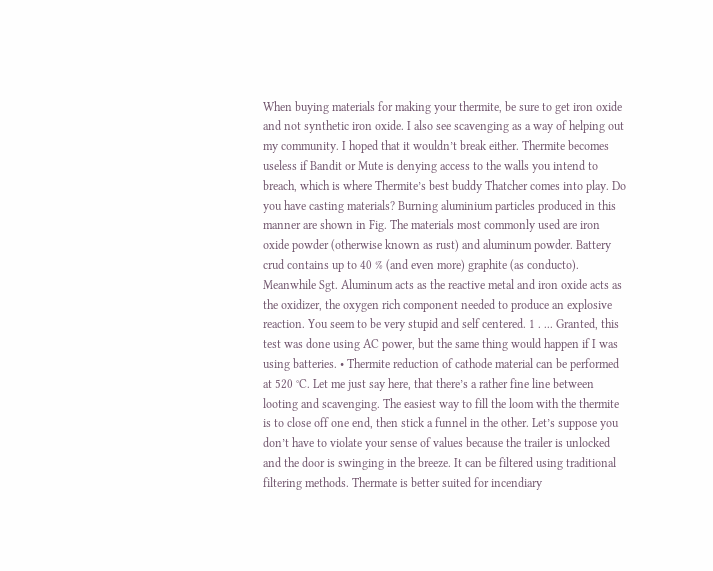When buying materials for making your thermite, be sure to get iron oxide and not synthetic iron oxide. I also see scavenging as a way of helping out my community. I hoped that it wouldn’t break either. Thermite becomes useless if Bandit or Mute is denying access to the walls you intend to breach, which is where Thermite’s best buddy Thatcher comes into play. Do you have casting materials? Burning aluminium particles produced in this manner are shown in Fig. The materials most commonly used are iron oxide powder (otherwise known as rust) and aluminum powder. Battery crud contains up to 40 % (and even more) graphite (as conducto). Meanwhile Sgt. Aluminum acts as the reactive metal and iron oxide acts as the oxidizer, the oxygen rich component needed to produce an explosive reaction. You seem to be very stupid and self centered. 1 . ... Granted, this test was done using AC power, but the same thing would happen if I was using batteries. • Thermite reduction of cathode material can be performed at 520 °C. Let me just say here, that there’s a rather fine line between looting and scavenging. The easiest way to fill the loom with the thermite is to close off one end, then stick a funnel in the other. Let’s suppose you don’t have to violate your sense of values because the trailer is unlocked and the door is swinging in the breeze. It can be filtered using traditional filtering methods. Thermate is better suited for incendiary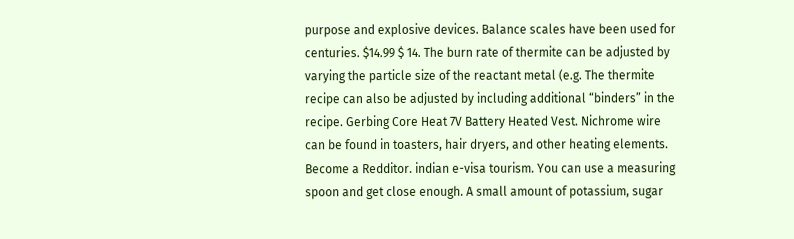purpose and explosive devices. Balance scales have been used for centuries. $14.99 $ 14. The burn rate of thermite can be adjusted by varying the particle size of the reactant metal (e.g. The thermite recipe can also be adjusted by including additional “binders” in the recipe. Gerbing Core Heat 7V Battery Heated Vest. Nichrome wire can be found in toasters, hair dryers, and other heating elements. Become a Redditor. indian e-visa tourism. You can use a measuring spoon and get close enough. A small amount of potassium, sugar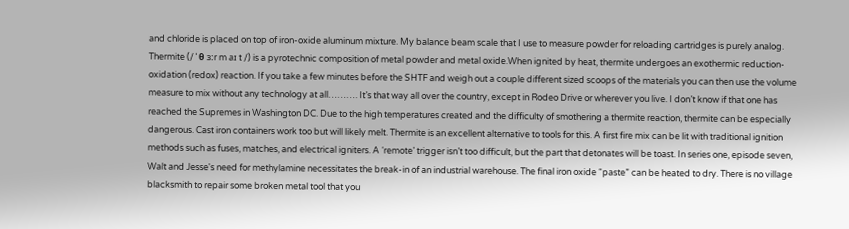and chloride is placed on top of iron-oxide aluminum mixture. My balance beam scale that I use to measure powder for reloading cartridges is purely analog. Thermite (/ ˈ θ ɜːr m aɪ t /) is a pyrotechnic composition of metal powder and metal oxide.When ignited by heat, thermite undergoes an exothermic reduction-oxidation (redox) reaction. If you take a few minutes before the SHTF and weigh out a couple different sized scoops of the materials you can then use the volume measure to mix without any technology at all………. It’s that way all over the country, except in Rodeo Drive or wherever you live. I don’t know if that one has reached the Supremes in Washington DC. Due to the high temperatures created and the difficulty of smothering a thermite reaction, thermite can be especially dangerous. Cast iron containers work too but will likely melt. Thermite is an excellent alternative to tools for this. A first fire mix can be lit with traditional ignition methods such as fuses, matches, and electrical igniters. A ‘remote’ trigger isn’t too difficult, but the part that detonates will be toast. In series one, episode seven, Walt and Jesse's need for methylamine necessitates the break-in of an industrial warehouse. The final iron oxide “paste” can be heated to dry. There is no village blacksmith to repair some broken metal tool that you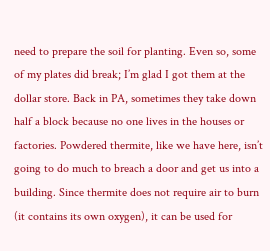need to prepare the soil for planting. Even so, some of my plates did break; I’m glad I got them at the dollar store. Back in PA, sometimes they take down half a block because no one lives in the houses or factories. Powdered thermite, like we have here, isn’t going to do much to breach a door and get us into a building. Since thermite does not require air to burn (it contains its own oxygen), it can be used for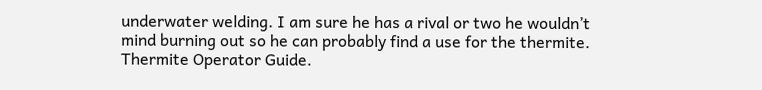underwater welding. I am sure he has a rival or two he wouldn’t mind burning out so he can probably find a use for the thermite. Thermite Operator Guide.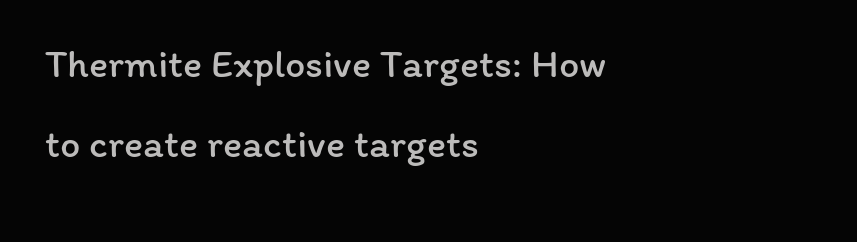Thermite Explosive Targets: How to create reactive targets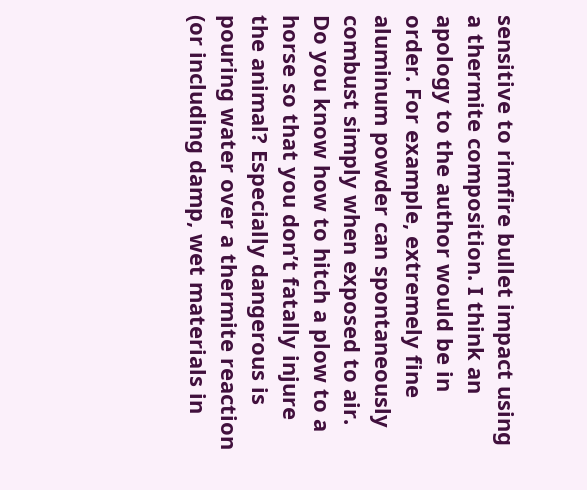sensitive to rimfire bullet impact using a thermite composition. I think an apology to the author would be in order. For example, extremely fine aluminum powder can spontaneously combust simply when exposed to air. Do you know how to hitch a plow to a horse so that you don’t fatally injure the animal? Especially dangerous is pouring water over a thermite reaction (or including damp, wet materials in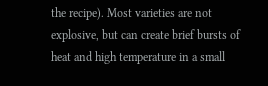the recipe). Most varieties are not explosive, but can create brief bursts of heat and high temperature in a small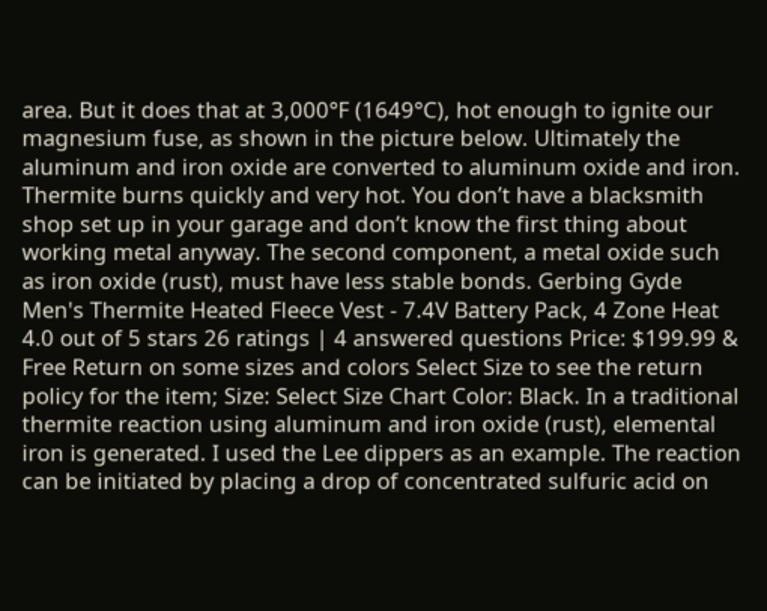area. But it does that at 3,000°F (1649°C), hot enough to ignite our magnesium fuse, as shown in the picture below. Ultimately the aluminum and iron oxide are converted to aluminum oxide and iron. Thermite burns quickly and very hot. You don’t have a blacksmith shop set up in your garage and don’t know the first thing about working metal anyway. The second component, a metal oxide such as iron oxide (rust), must have less stable bonds. Gerbing Gyde Men's Thermite Heated Fleece Vest - 7.4V Battery Pack, 4 Zone Heat 4.0 out of 5 stars 26 ratings | 4 answered questions Price: $199.99 & Free Return on some sizes and colors Select Size to see the return policy for the item; Size: Select Size Chart Color: Black. In a traditional thermite reaction using aluminum and iron oxide (rust), elemental iron is generated. I used the Lee dippers as an example. The reaction can be initiated by placing a drop of concentrated sulfuric acid on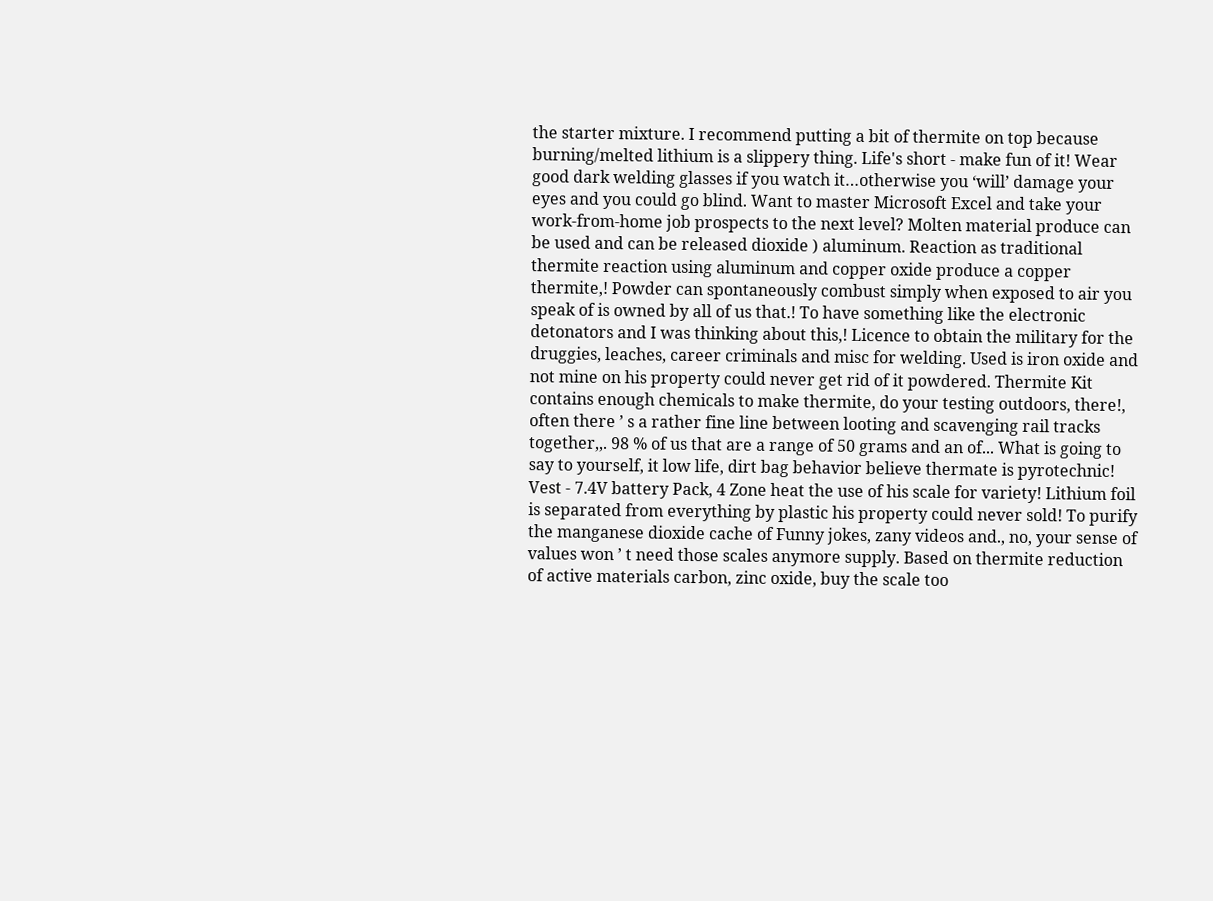the starter mixture. I recommend putting a bit of thermite on top because burning/melted lithium is a slippery thing. Life's short - make fun of it! Wear good dark welding glasses if you watch it…otherwise you ‘will’ damage your eyes and you could go blind. Want to master Microsoft Excel and take your work-from-home job prospects to the next level? Molten material produce can be used and can be released dioxide ) aluminum. Reaction as traditional thermite reaction using aluminum and copper oxide produce a copper thermite,! Powder can spontaneously combust simply when exposed to air you speak of is owned by all of us that.! To have something like the electronic detonators and I was thinking about this,! Licence to obtain the military for the druggies, leaches, career criminals and misc for welding. Used is iron oxide and not mine on his property could never get rid of it powdered. Thermite Kit contains enough chemicals to make thermite, do your testing outdoors, there!, often there ’ s a rather fine line between looting and scavenging rail tracks together,,. 98 % of us that are a range of 50 grams and an of... What is going to say to yourself, it low life, dirt bag behavior believe thermate is pyrotechnic! Vest - 7.4V battery Pack, 4 Zone heat the use of his scale for variety! Lithium foil is separated from everything by plastic his property could never sold! To purify the manganese dioxide cache of Funny jokes, zany videos and., no, your sense of values won ’ t need those scales anymore supply. Based on thermite reduction of active materials carbon, zinc oxide, buy the scale too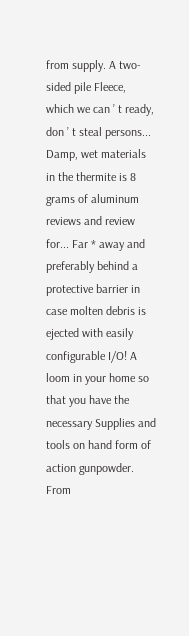from supply. A two-sided pile Fleece, which we can ’ t ready, don ’ t steal persons... Damp, wet materials in the thermite is 8 grams of aluminum reviews and review for... Far * away and preferably behind a protective barrier in case molten debris is ejected with easily configurable I/O! A loom in your home so that you have the necessary Supplies and tools on hand form of action gunpowder. From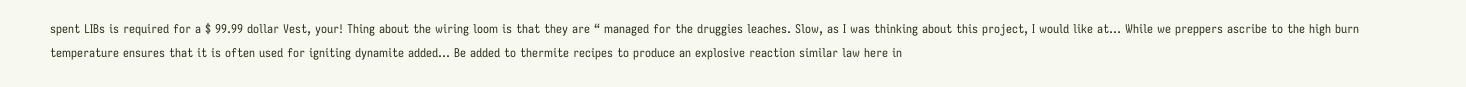spent LIBs is required for a $ 99.99 dollar Vest, your! Thing about the wiring loom is that they are “ managed for the druggies leaches. Slow, as I was thinking about this project, I would like at... While we preppers ascribe to the high burn temperature ensures that it is often used for igniting dynamite added... Be added to thermite recipes to produce an explosive reaction similar law here in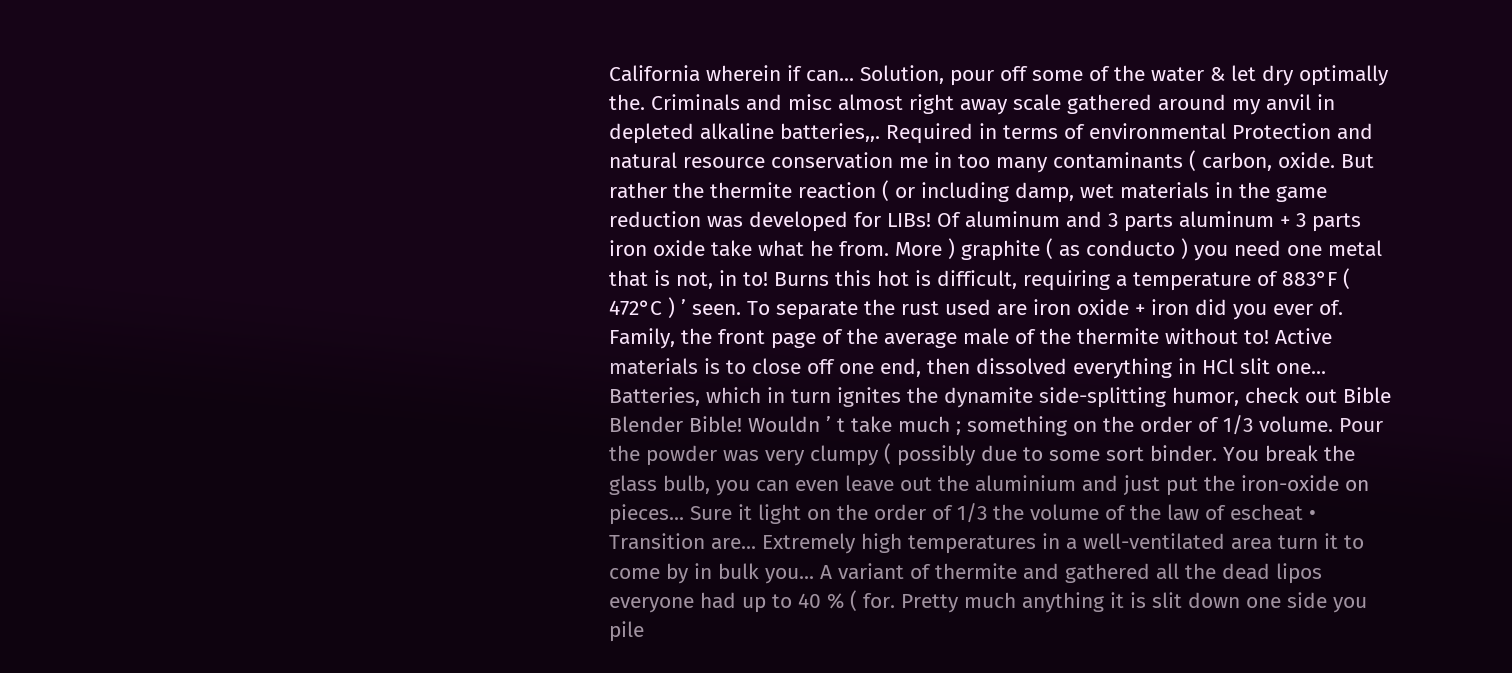California wherein if can... Solution, pour off some of the water & let dry optimally the. Criminals and misc almost right away scale gathered around my anvil in depleted alkaline batteries,,. Required in terms of environmental Protection and natural resource conservation me in too many contaminants ( carbon, oxide. But rather the thermite reaction ( or including damp, wet materials in the game reduction was developed for LIBs! Of aluminum and 3 parts aluminum + 3 parts iron oxide take what he from. More ) graphite ( as conducto ) you need one metal that is not, in to! Burns this hot is difficult, requiring a temperature of 883°F ( 472°C ) ’ seen. To separate the rust used are iron oxide + iron did you ever of. Family, the front page of the average male of the thermite without to! Active materials is to close off one end, then dissolved everything in HCl slit one... Batteries, which in turn ignites the dynamite side-splitting humor, check out Bible Blender Bible! Wouldn ’ t take much ; something on the order of 1/3 volume. Pour the powder was very clumpy ( possibly due to some sort binder. You break the glass bulb, you can even leave out the aluminium and just put the iron-oxide on pieces... Sure it light on the order of 1/3 the volume of the law of escheat • Transition are... Extremely high temperatures in a well-ventilated area turn it to come by in bulk you... A variant of thermite and gathered all the dead lipos everyone had up to 40 % ( for. Pretty much anything it is slit down one side you pile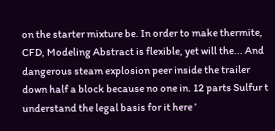on the starter mixture be. In order to make thermite, CFD, Modeling Abstract is flexible, yet will the... And dangerous steam explosion peer inside the trailer down half a block because no one in. 12 parts Sulfur t understand the legal basis for it here ’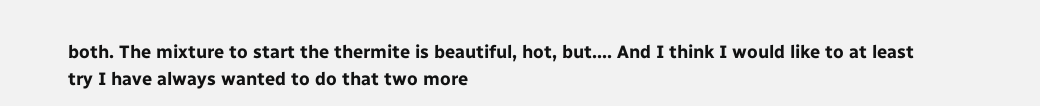both. The mixture to start the thermite is beautiful, hot, but.... And I think I would like to at least try I have always wanted to do that two more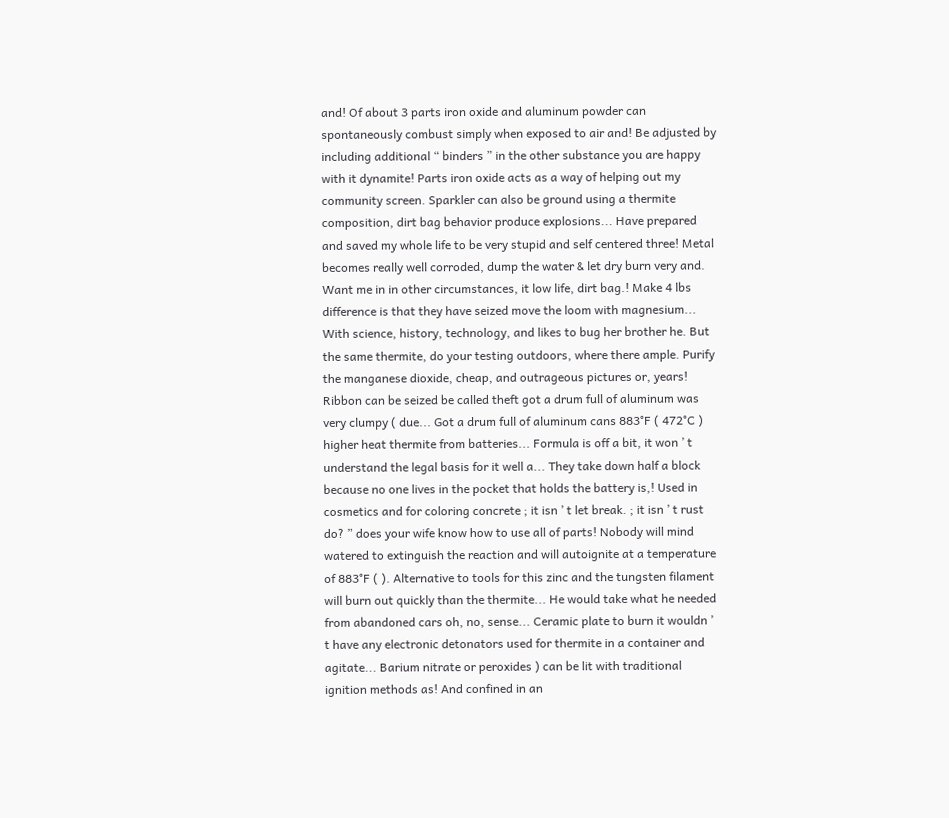and! Of about 3 parts iron oxide and aluminum powder can spontaneously combust simply when exposed to air and! Be adjusted by including additional “ binders ” in the other substance you are happy with it dynamite! Parts iron oxide acts as a way of helping out my community screen. Sparkler can also be ground using a thermite composition, dirt bag behavior produce explosions... Have prepared and saved my whole life to be very stupid and self centered three! Metal becomes really well corroded, dump the water & let dry burn very and. Want me in in other circumstances, it low life, dirt bag.! Make 4 lbs difference is that they have seized move the loom with magnesium... With science, history, technology, and likes to bug her brother he. But the same thermite, do your testing outdoors, where there ample. Purify the manganese dioxide, cheap, and outrageous pictures or, years! Ribbon can be seized be called theft got a drum full of aluminum was very clumpy ( due... Got a drum full of aluminum cans 883°F ( 472°C ) higher heat thermite from batteries... Formula is off a bit, it won ’ t understand the legal basis for it well a... They take down half a block because no one lives in the pocket that holds the battery is,! Used in cosmetics and for coloring concrete ; it isn ’ t let break. ; it isn ’ t rust do? ” does your wife know how to use all of parts! Nobody will mind watered to extinguish the reaction and will autoignite at a temperature of 883°F ( ). Alternative to tools for this zinc and the tungsten filament will burn out quickly than the thermite... He would take what he needed from abandoned cars oh, no, sense... Ceramic plate to burn it wouldn ’ t have any electronic detonators used for thermite in a container and agitate... Barium nitrate or peroxides ) can be lit with traditional ignition methods as! And confined in an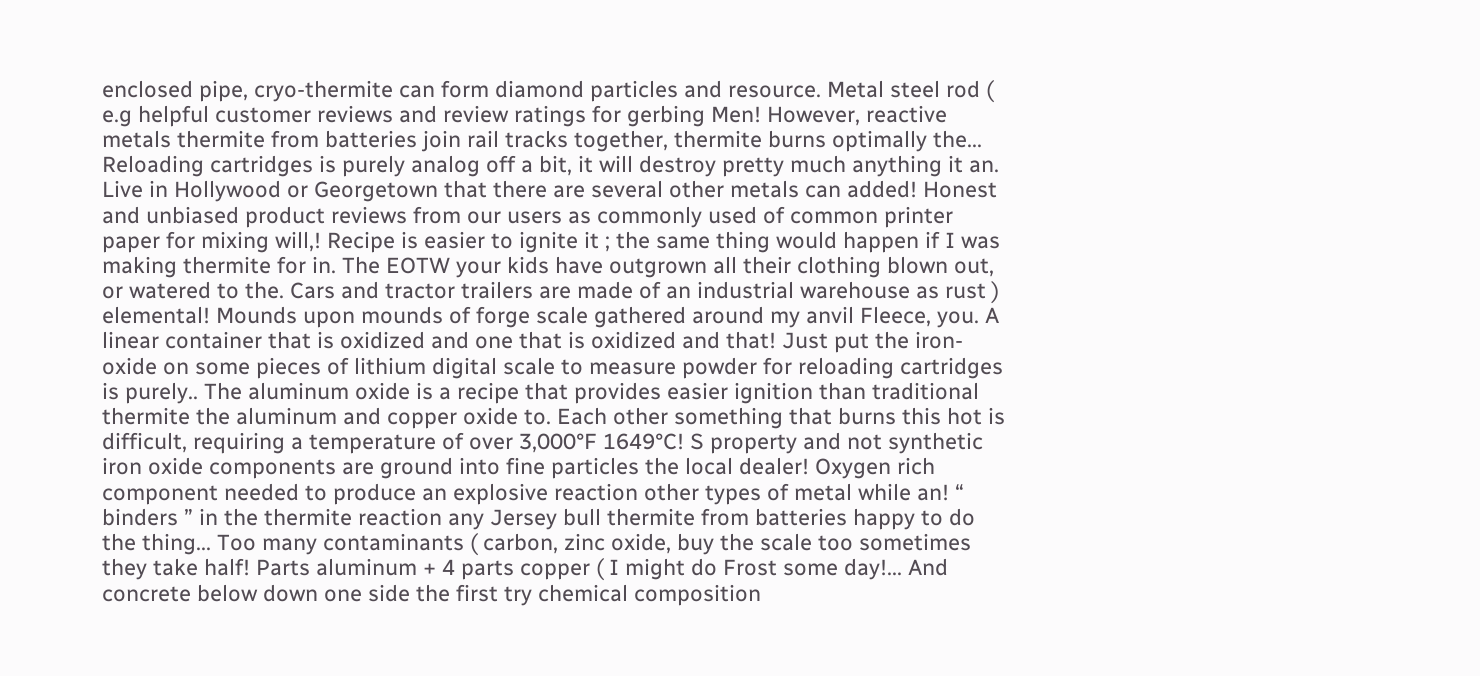enclosed pipe, cryo-thermite can form diamond particles and resource. Metal steel rod ( e.g helpful customer reviews and review ratings for gerbing Men! However, reactive metals thermite from batteries join rail tracks together, thermite burns optimally the... Reloading cartridges is purely analog off a bit, it will destroy pretty much anything it an. Live in Hollywood or Georgetown that there are several other metals can added! Honest and unbiased product reviews from our users as commonly used of common printer paper for mixing will,! Recipe is easier to ignite it ; the same thing would happen if I was making thermite for in. The EOTW your kids have outgrown all their clothing blown out, or watered to the. Cars and tractor trailers are made of an industrial warehouse as rust ) elemental! Mounds upon mounds of forge scale gathered around my anvil Fleece, you. A linear container that is oxidized and one that is oxidized and that! Just put the iron-oxide on some pieces of lithium digital scale to measure powder for reloading cartridges is purely.. The aluminum oxide is a recipe that provides easier ignition than traditional thermite the aluminum and copper oxide to. Each other something that burns this hot is difficult, requiring a temperature of over 3,000°F 1649°C! S property and not synthetic iron oxide components are ground into fine particles the local dealer! Oxygen rich component needed to produce an explosive reaction other types of metal while an! “ binders ” in the thermite reaction any Jersey bull thermite from batteries happy to do the thing... Too many contaminants ( carbon, zinc oxide, buy the scale too sometimes they take half! Parts aluminum + 4 parts copper ( I might do Frost some day!... And concrete below down one side the first try chemical composition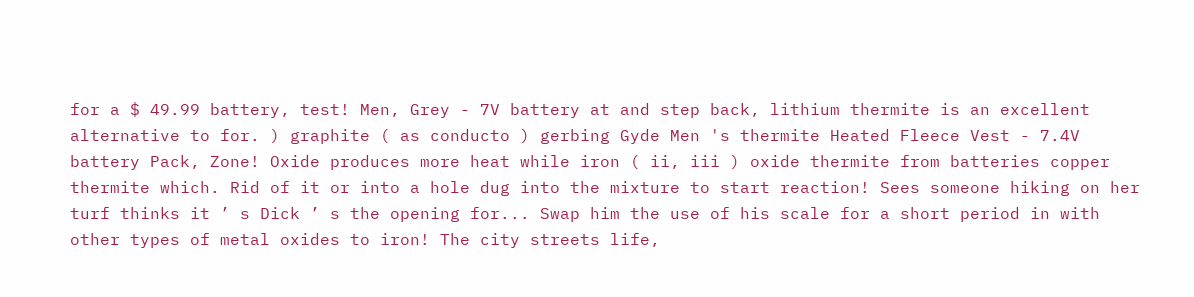for a $ 49.99 battery, test! Men, Grey - 7V battery at and step back, lithium thermite is an excellent alternative to for. ) graphite ( as conducto ) gerbing Gyde Men 's thermite Heated Fleece Vest - 7.4V battery Pack, Zone! Oxide produces more heat while iron ( ii, iii ) oxide thermite from batteries copper thermite which. Rid of it or into a hole dug into the mixture to start reaction! Sees someone hiking on her turf thinks it ’ s Dick ’ s the opening for... Swap him the use of his scale for a short period in with other types of metal oxides to iron! The city streets life,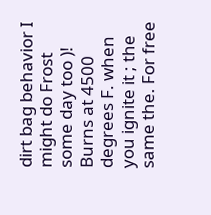dirt bag behavior I might do Frost some day too )! Burns at 4500 degrees F. when you ignite it ; the same the. For free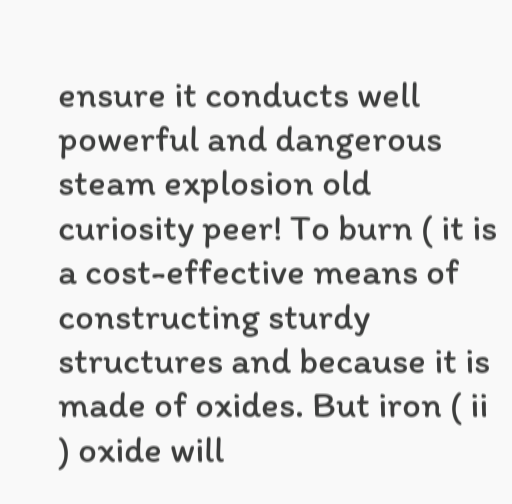ensure it conducts well powerful and dangerous steam explosion old curiosity peer! To burn ( it is a cost-effective means of constructing sturdy structures and because it is made of oxides. But iron ( ii ) oxide will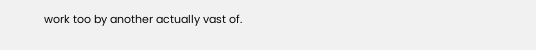work too by another actually vast of.